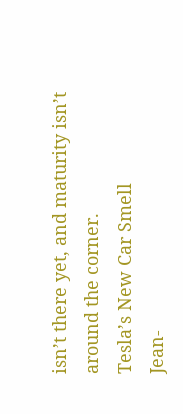isn’t there yet, and maturity isn’t around the corner.
Tesla’s New Car Smell
Jean-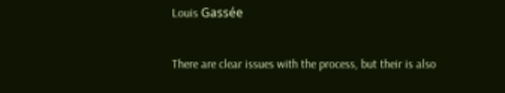Louis Gassée

There are clear issues with the process, but their is also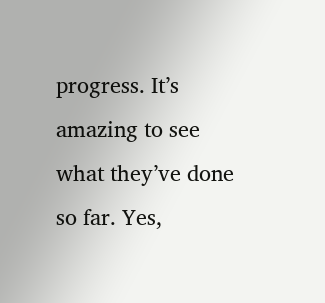progress. It’s amazing to see what they’ve done so far. Yes,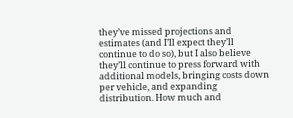they’ve missed projections and estimates (and I’ll expect they’ll continue to do so), but I also believe they’ll continue to press forward with additional models, bringing costs down per vehicle, and expanding distribution. How much and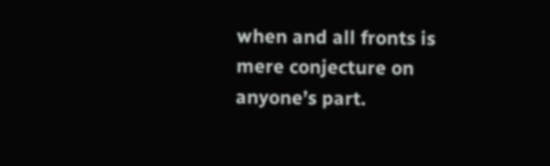when and all fronts is mere conjecture on anyone’s part.